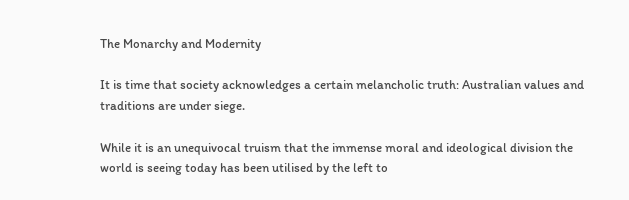The Monarchy and Modernity

It is time that society acknowledges a certain melancholic truth: Australian values and traditions are under siege.

While it is an unequivocal truism that the immense moral and ideological division the world is seeing today has been utilised by the left to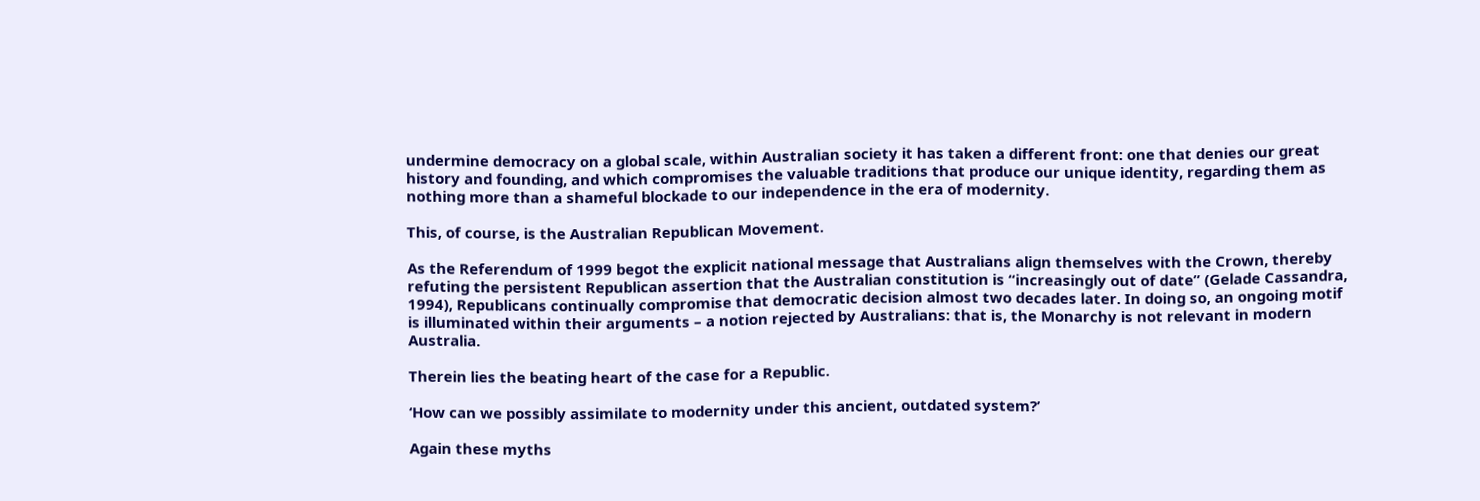undermine democracy on a global scale, within Australian society it has taken a different front: one that denies our great history and founding, and which compromises the valuable traditions that produce our unique identity, regarding them as nothing more than a shameful blockade to our independence in the era of modernity.

This, of course, is the Australian Republican Movement.

As the Referendum of 1999 begot the explicit national message that Australians align themselves with the Crown, thereby refuting the persistent Republican assertion that the Australian constitution is “increasingly out of date” (Gelade Cassandra, 1994), Republicans continually compromise that democratic decision almost two decades later. In doing so, an ongoing motif is illuminated within their arguments – a notion rejected by Australians: that is, the Monarchy is not relevant in modern Australia.

Therein lies the beating heart of the case for a Republic.

‘How can we possibly assimilate to modernity under this ancient, outdated system?’

Again these myths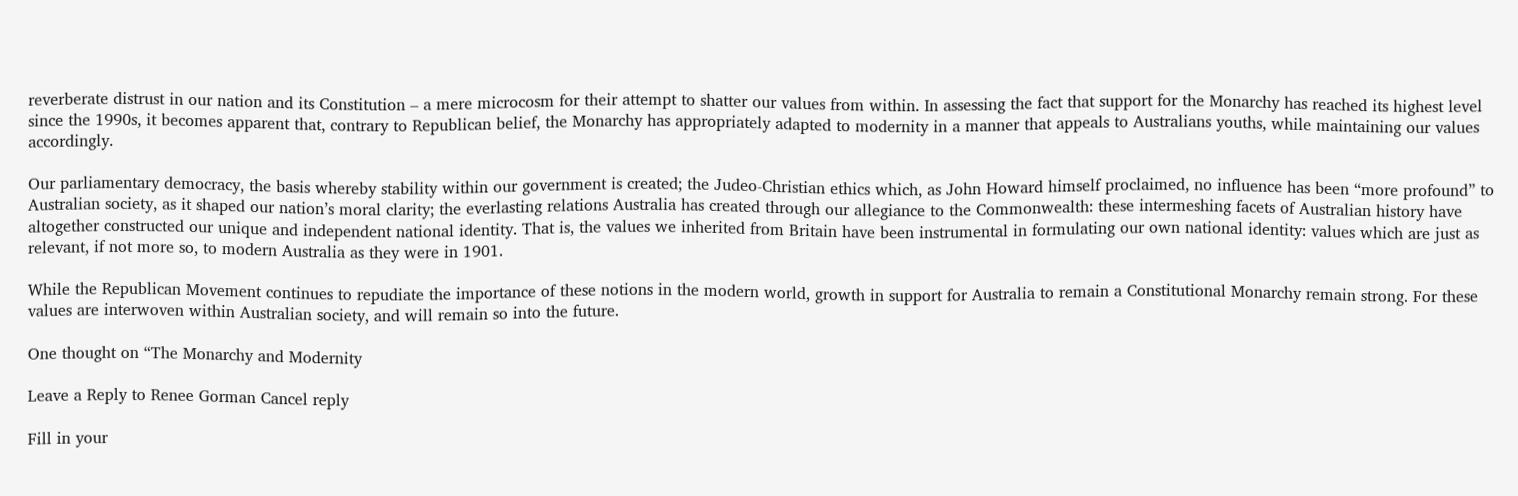reverberate distrust in our nation and its Constitution – a mere microcosm for their attempt to shatter our values from within. In assessing the fact that support for the Monarchy has reached its highest level since the 1990s, it becomes apparent that, contrary to Republican belief, the Monarchy has appropriately adapted to modernity in a manner that appeals to Australians youths, while maintaining our values accordingly.

Our parliamentary democracy, the basis whereby stability within our government is created; the Judeo-Christian ethics which, as John Howard himself proclaimed, no influence has been “more profound” to Australian society, as it shaped our nation’s moral clarity; the everlasting relations Australia has created through our allegiance to the Commonwealth: these intermeshing facets of Australian history have altogether constructed our unique and independent national identity. That is, the values we inherited from Britain have been instrumental in formulating our own national identity: values which are just as relevant, if not more so, to modern Australia as they were in 1901.

While the Republican Movement continues to repudiate the importance of these notions in the modern world, growth in support for Australia to remain a Constitutional Monarchy remain strong. For these values are interwoven within Australian society, and will remain so into the future.

One thought on “The Monarchy and Modernity

Leave a Reply to Renee Gorman Cancel reply

Fill in your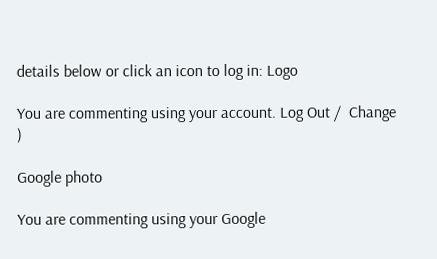details below or click an icon to log in: Logo

You are commenting using your account. Log Out /  Change )

Google photo

You are commenting using your Google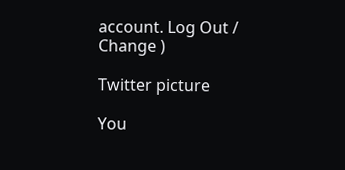account. Log Out /  Change )

Twitter picture

You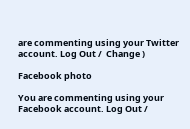are commenting using your Twitter account. Log Out /  Change )

Facebook photo

You are commenting using your Facebook account. Log Out /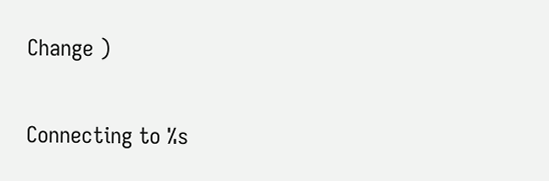Change )

Connecting to %s